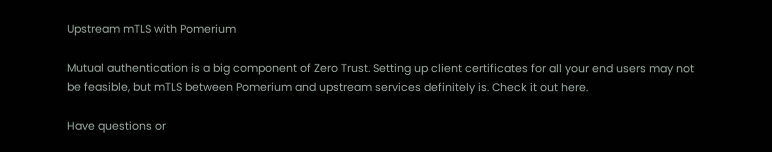Upstream mTLS with Pomerium

Mutual authentication is a big component of Zero Trust. Setting up client certificates for all your end users may not be feasible, but mTLS between Pomerium and upstream services definitely is. Check it out here.

Have questions or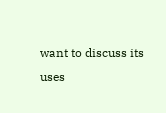want to discuss its uses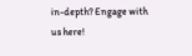in-depth? Engage with us here!